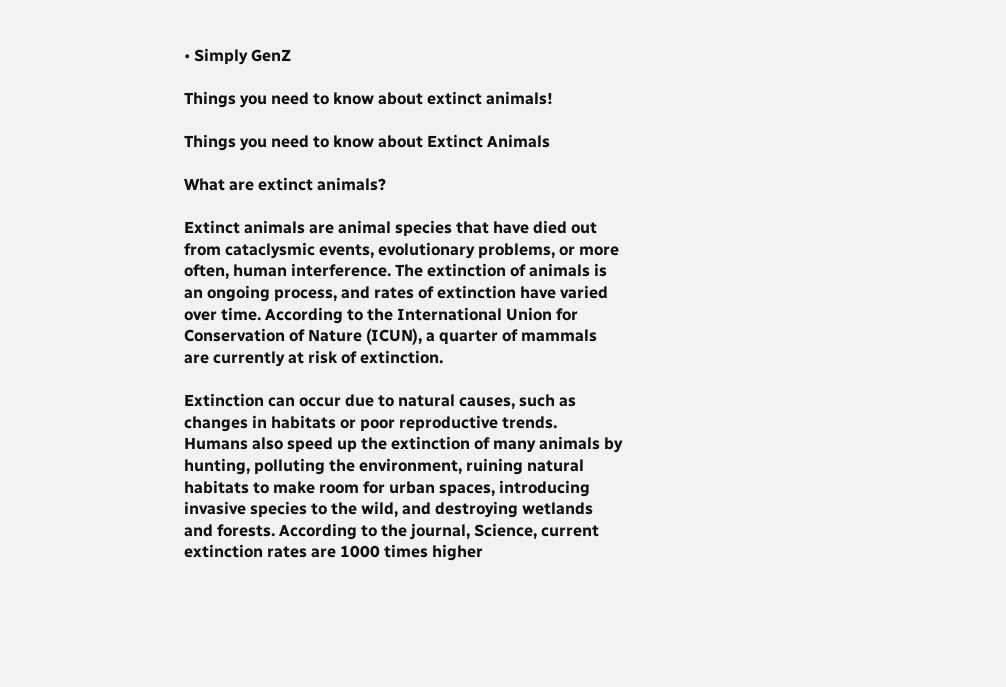• Simply GenZ

Things you need to know about extinct animals!

Things you need to know about Extinct Animals

What are extinct animals?

Extinct animals are animal species that have died out from cataclysmic events, evolutionary problems, or more often, human interference. The extinction of animals is an ongoing process, and rates of extinction have varied over time. According to the International Union for Conservation of Nature (ICUN), a quarter of mammals are currently at risk of extinction.

Extinction can occur due to natural causes, such as changes in habitats or poor reproductive trends. Humans also speed up the extinction of many animals by hunting, polluting the environment, ruining natural habitats to make room for urban spaces, introducing invasive species to the wild, and destroying wetlands and forests. According to the journal, Science, current extinction rates are 1000 times higher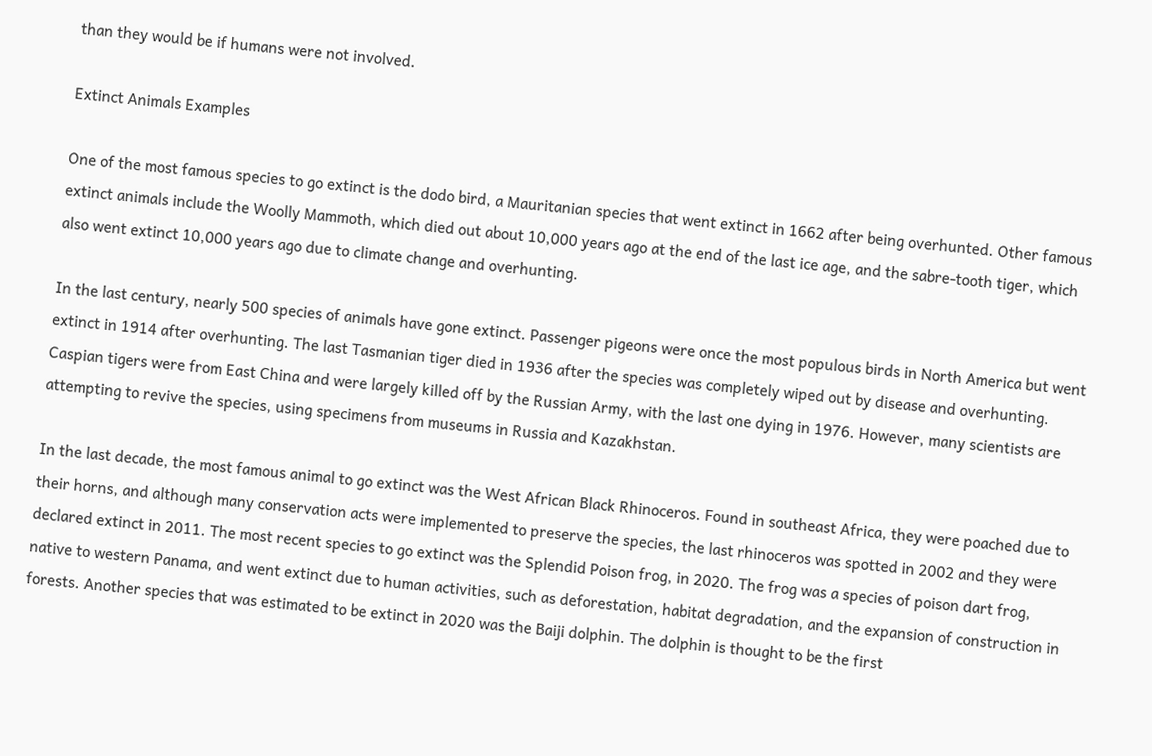than they would be if humans were not involved.

Extinct Animals Examples

One of the most famous species to go extinct is the dodo bird, a Mauritanian species that went extinct in 1662 after being overhunted. Other famous extinct animals include the Woolly Mammoth, which died out about 10,000 years ago at the end of the last ice age, and the sabre-tooth tiger, which also went extinct 10,000 years ago due to climate change and overhunting.

In the last century, nearly 500 species of animals have gone extinct. Passenger pigeons were once the most populous birds in North America but went extinct in 1914 after overhunting. The last Tasmanian tiger died in 1936 after the species was completely wiped out by disease and overhunting. Caspian tigers were from East China and were largely killed off by the Russian Army, with the last one dying in 1976. However, many scientists are attempting to revive the species, using specimens from museums in Russia and Kazakhstan.

In the last decade, the most famous animal to go extinct was the West African Black Rhinoceros. Found in southeast Africa, they were poached due to their horns, and although many conservation acts were implemented to preserve the species, the last rhinoceros was spotted in 2002 and they were declared extinct in 2011. The most recent species to go extinct was the Splendid Poison frog, in 2020. The frog was a species of poison dart frog, native to western Panama, and went extinct due to human activities, such as deforestation, habitat degradation, and the expansion of construction in forests. Another species that was estimated to be extinct in 2020 was the Baiji dolphin. The dolphin is thought to be the first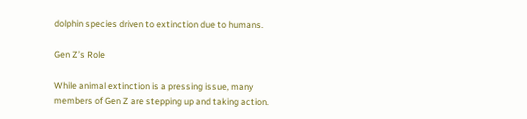dolphin species driven to extinction due to humans.

Gen Z’s Role

While animal extinction is a pressing issue, many members of Gen Z are stepping up and taking action.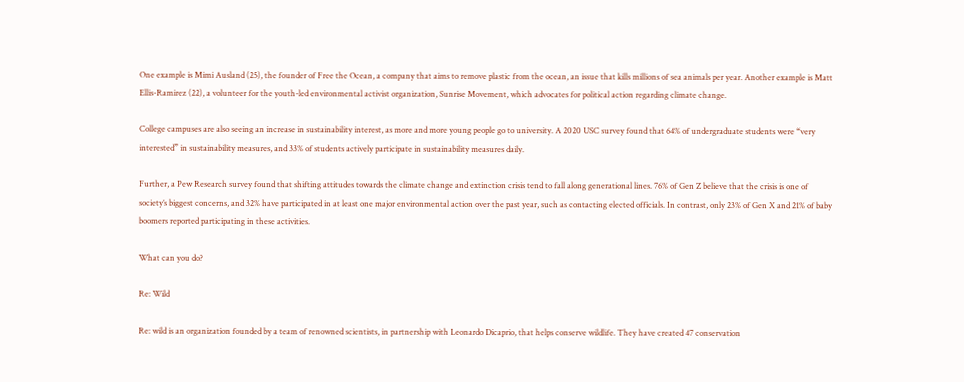One example is Mimi Ausland (25), the founder of Free the Ocean, a company that aims to remove plastic from the ocean, an issue that kills millions of sea animals per year. Another example is Matt Ellis-Ramirez (22), a volunteer for the youth-led environmental activist organization, Sunrise Movement, which advocates for political action regarding climate change.

College campuses are also seeing an increase in sustainability interest, as more and more young people go to university. A 2020 USC survey found that 64% of undergraduate students were “very interested” in sustainability measures, and 33% of students actively participate in sustainability measures daily.

Further, a Pew Research survey found that shifting attitudes towards the climate change and extinction crisis tend to fall along generational lines. 76% of Gen Z believe that the crisis is one of society’s biggest concerns, and 32% have participated in at least one major environmental action over the past year, such as contacting elected officials. In contrast, only 23% of Gen X and 21% of baby boomers reported participating in these activities.

What can you do?

Re: Wild

Re: wild is an organization founded by a team of renowned scientists, in partnership with Leonardo Dicaprio, that helps conserve wildlife. They have created 47 conservation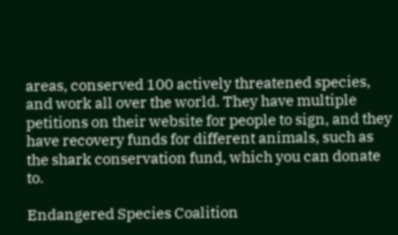areas, conserved 100 actively threatened species, and work all over the world. They have multiple petitions on their website for people to sign, and they have recovery funds for different animals, such as the shark conservation fund, which you can donate to.

Endangered Species Coalition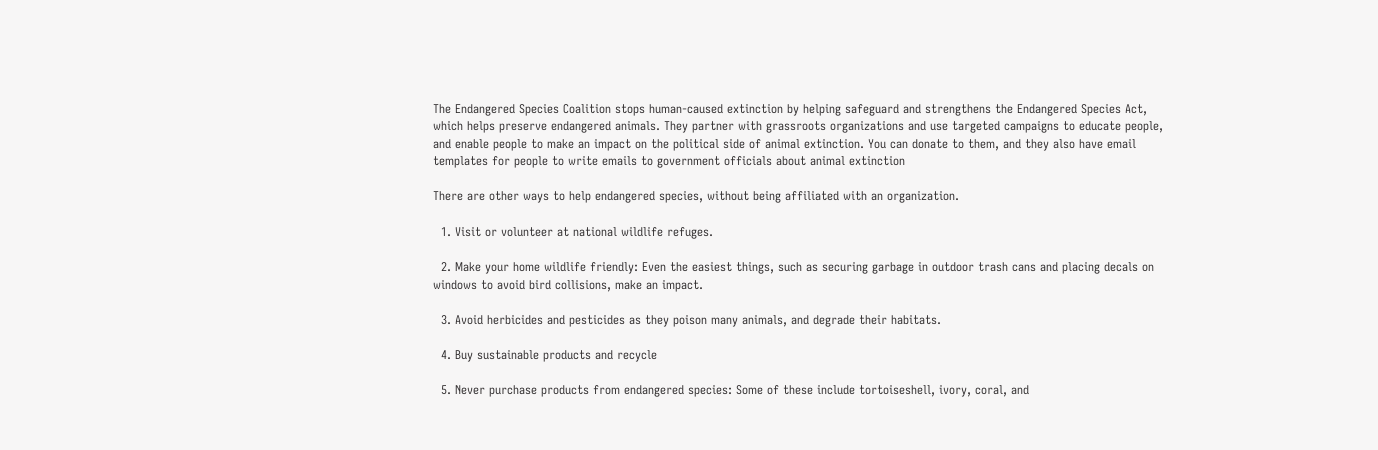The Endangered Species Coalition stops human-caused extinction by helping safeguard and strengthens the Endangered Species Act, which helps preserve endangered animals. They partner with grassroots organizations and use targeted campaigns to educate people, and enable people to make an impact on the political side of animal extinction. You can donate to them, and they also have email templates for people to write emails to government officials about animal extinction

There are other ways to help endangered species, without being affiliated with an organization.

  1. Visit or volunteer at national wildlife refuges.

  2. Make your home wildlife friendly: Even the easiest things, such as securing garbage in outdoor trash cans and placing decals on windows to avoid bird collisions, make an impact.

  3. Avoid herbicides and pesticides as they poison many animals, and degrade their habitats.

  4. Buy sustainable products and recycle

  5. Never purchase products from endangered species: Some of these include tortoiseshell, ivory, coral, and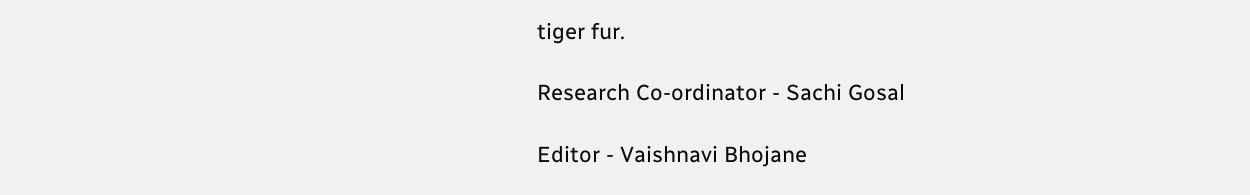tiger fur.

Research Co-ordinator - Sachi Gosal

Editor - Vaishnavi Bhojane